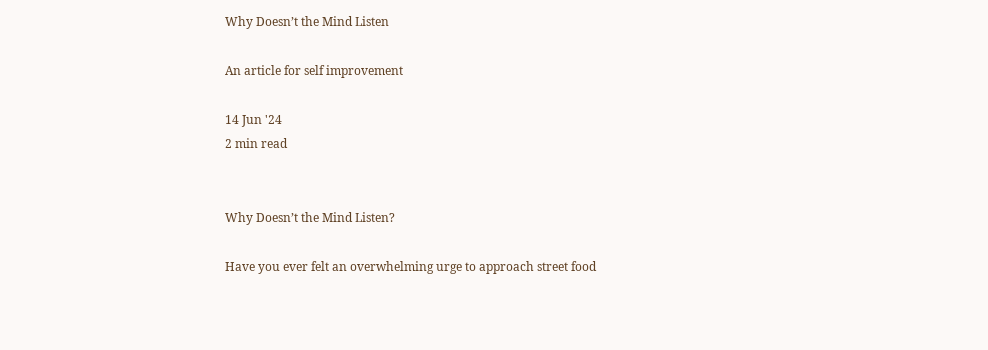Why Doesn’t the Mind Listen

An article for self improvement

14 Jun '24
2 min read


Why Doesn’t the Mind Listen?

Have you ever felt an overwhelming urge to approach street food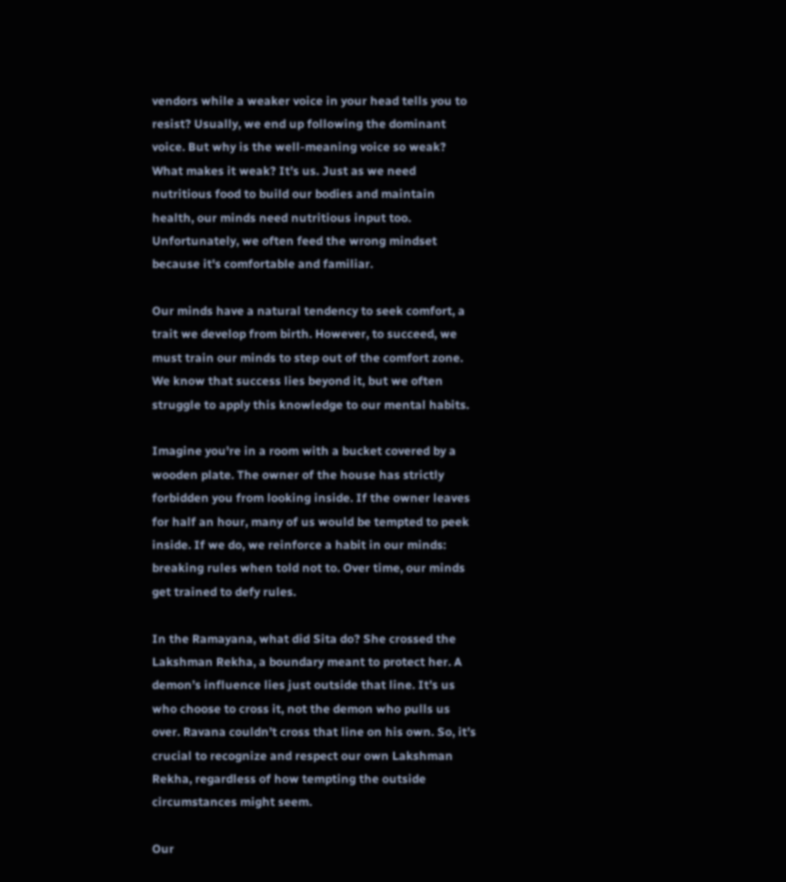vendors while a weaker voice in your head tells you to resist? Usually, we end up following the dominant voice. But why is the well-meaning voice so weak? What makes it weak? It’s us. Just as we need nutritious food to build our bodies and maintain health, our minds need nutritious input too. Unfortunately, we often feed the wrong mindset because it's comfortable and familiar.

Our minds have a natural tendency to seek comfort, a trait we develop from birth. However, to succeed, we must train our minds to step out of the comfort zone. We know that success lies beyond it, but we often struggle to apply this knowledge to our mental habits.

Imagine you're in a room with a bucket covered by a wooden plate. The owner of the house has strictly forbidden you from looking inside. If the owner leaves for half an hour, many of us would be tempted to peek inside. If we do, we reinforce a habit in our minds: breaking rules when told not to. Over time, our minds get trained to defy rules.

In the Ramayana, what did Sita do? She crossed the Lakshman Rekha, a boundary meant to protect her. A demon’s influence lies just outside that line. It’s us who choose to cross it, not the demon who pulls us over. Ravana couldn’t cross that line on his own. So, it’s crucial to recognize and respect our own Lakshman Rekha, regardless of how tempting the outside circumstances might seem.

Our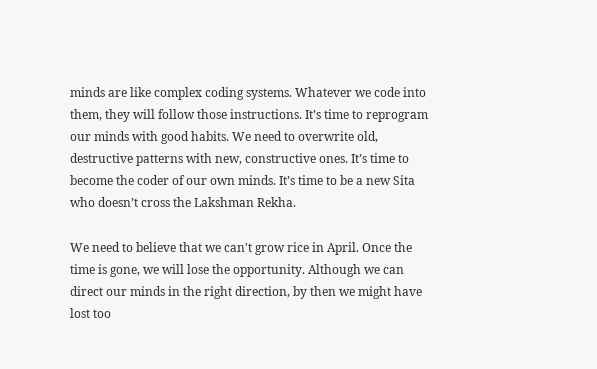minds are like complex coding systems. Whatever we code into them, they will follow those instructions. It’s time to reprogram our minds with good habits. We need to overwrite old, destructive patterns with new, constructive ones. It’s time to become the coder of our own minds. It’s time to be a new Sita who doesn’t cross the Lakshman Rekha.

We need to believe that we can't grow rice in April. Once the time is gone, we will lose the opportunity. Although we can direct our minds in the right direction, by then we might have lost too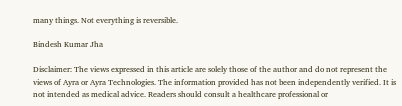many things. Not everything is reversible.

Bindesh Kumar Jha

Disclaimer: The views expressed in this article are solely those of the author and do not represent the views of Ayra or Ayra Technologies. The information provided has not been independently verified. It is not intended as medical advice. Readers should consult a healthcare professional or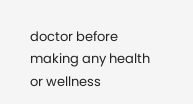doctor before making any health or wellness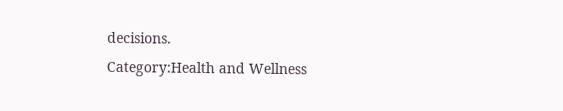decisions.
Category:Health and Wellness